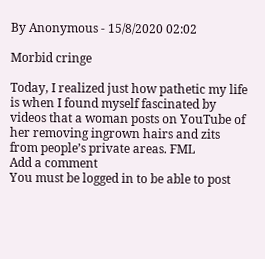By Anonymous - 15/8/2020 02:02

Morbid cringe

Today, I realized just how pathetic my life is when I found myself fascinated by videos that a woman posts on YouTube of her removing ingrown hairs and zits from people’s private areas. FML
Add a comment
You must be logged in to be able to post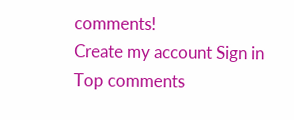comments!
Create my account Sign in
Top comments